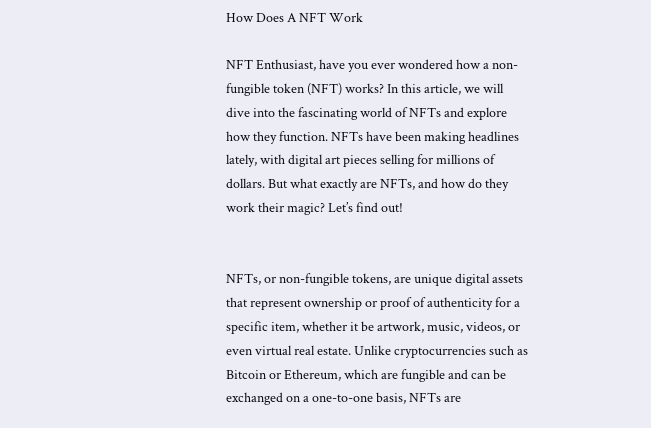How Does A NFT Work

NFT Enthusiast, have you ever wondered how a non-fungible token (NFT) works? In this article, we will dive into the fascinating world of NFTs and explore how they function. NFTs have been making headlines lately, with digital art pieces selling for millions of dollars. But what exactly are NFTs, and how do they work their magic? Let’s find out!


NFTs, or non-fungible tokens, are unique digital assets that represent ownership or proof of authenticity for a specific item, whether it be artwork, music, videos, or even virtual real estate. Unlike cryptocurrencies such as Bitcoin or Ethereum, which are fungible and can be exchanged on a one-to-one basis, NFTs are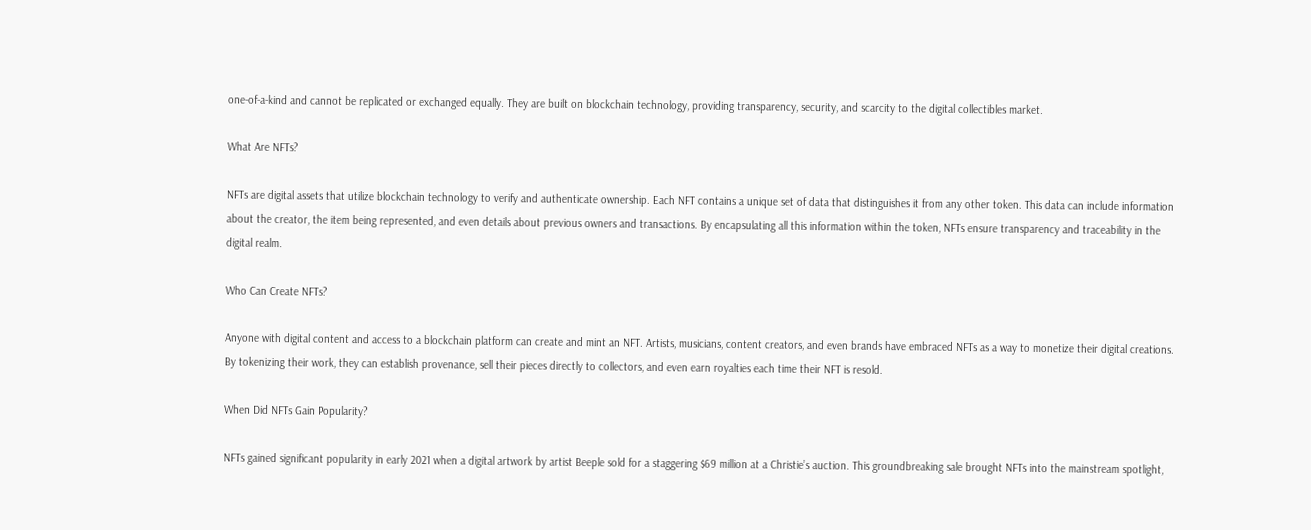one-of-a-kind and cannot be replicated or exchanged equally. They are built on blockchain technology, providing transparency, security, and scarcity to the digital collectibles market.

What Are NFTs?

NFTs are digital assets that utilize blockchain technology to verify and authenticate ownership. Each NFT contains a unique set of data that distinguishes it from any other token. This data can include information about the creator, the item being represented, and even details about previous owners and transactions. By encapsulating all this information within the token, NFTs ensure transparency and traceability in the digital realm.

Who Can Create NFTs?

Anyone with digital content and access to a blockchain platform can create and mint an NFT. Artists, musicians, content creators, and even brands have embraced NFTs as a way to monetize their digital creations. By tokenizing their work, they can establish provenance, sell their pieces directly to collectors, and even earn royalties each time their NFT is resold.

When Did NFTs Gain Popularity?

NFTs gained significant popularity in early 2021 when a digital artwork by artist Beeple sold for a staggering $69 million at a Christie’s auction. This groundbreaking sale brought NFTs into the mainstream spotlight,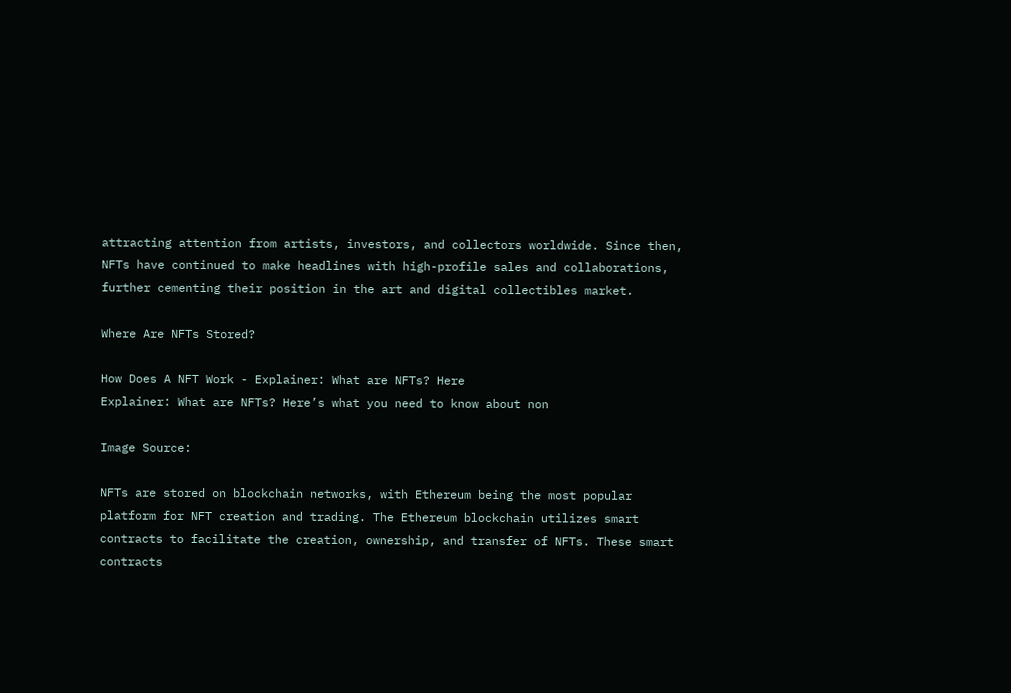attracting attention from artists, investors, and collectors worldwide. Since then, NFTs have continued to make headlines with high-profile sales and collaborations, further cementing their position in the art and digital collectibles market.

Where Are NFTs Stored?

How Does A NFT Work - Explainer: What are NFTs? Here
Explainer: What are NFTs? Here’s what you need to know about non

Image Source:

NFTs are stored on blockchain networks, with Ethereum being the most popular platform for NFT creation and trading. The Ethereum blockchain utilizes smart contracts to facilitate the creation, ownership, and transfer of NFTs. These smart contracts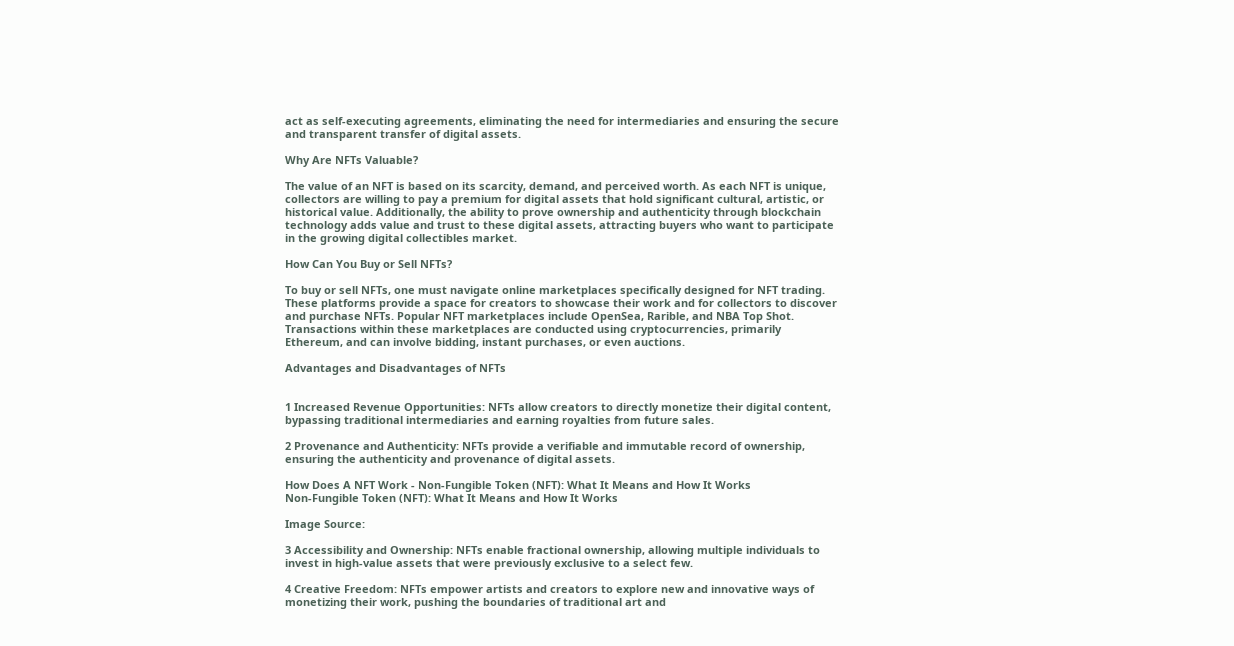act as self-executing agreements, eliminating the need for intermediaries and ensuring the secure and transparent transfer of digital assets.

Why Are NFTs Valuable?

The value of an NFT is based on its scarcity, demand, and perceived worth. As each NFT is unique, collectors are willing to pay a premium for digital assets that hold significant cultural, artistic, or historical value. Additionally, the ability to prove ownership and authenticity through blockchain technology adds value and trust to these digital assets, attracting buyers who want to participate in the growing digital collectibles market.

How Can You Buy or Sell NFTs?

To buy or sell NFTs, one must navigate online marketplaces specifically designed for NFT trading. These platforms provide a space for creators to showcase their work and for collectors to discover and purchase NFTs. Popular NFT marketplaces include OpenSea, Rarible, and NBA Top Shot. Transactions within these marketplaces are conducted using cryptocurrencies, primarily Ethereum, and can involve bidding, instant purchases, or even auctions.

Advantages and Disadvantages of NFTs


1 Increased Revenue Opportunities: NFTs allow creators to directly monetize their digital content, bypassing traditional intermediaries and earning royalties from future sales.

2 Provenance and Authenticity: NFTs provide a verifiable and immutable record of ownership, ensuring the authenticity and provenance of digital assets.

How Does A NFT Work - Non-Fungible Token (NFT): What It Means and How It Works
Non-Fungible Token (NFT): What It Means and How It Works

Image Source:

3 Accessibility and Ownership: NFTs enable fractional ownership, allowing multiple individuals to invest in high-value assets that were previously exclusive to a select few.

4 Creative Freedom: NFTs empower artists and creators to explore new and innovative ways of monetizing their work, pushing the boundaries of traditional art and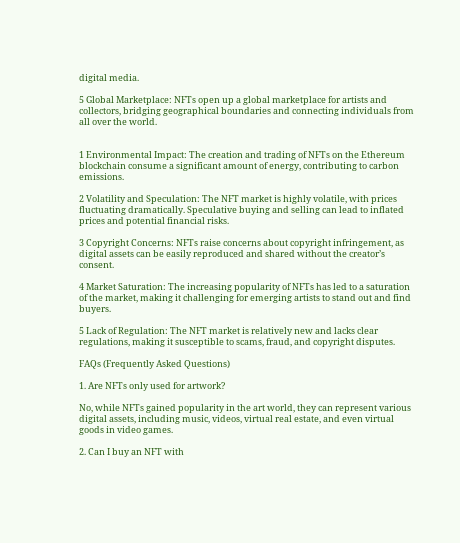digital media.

5 Global Marketplace: NFTs open up a global marketplace for artists and collectors, bridging geographical boundaries and connecting individuals from all over the world.


1 Environmental Impact: The creation and trading of NFTs on the Ethereum blockchain consume a significant amount of energy, contributing to carbon emissions.

2 Volatility and Speculation: The NFT market is highly volatile, with prices fluctuating dramatically. Speculative buying and selling can lead to inflated prices and potential financial risks.

3 Copyright Concerns: NFTs raise concerns about copyright infringement, as digital assets can be easily reproduced and shared without the creator’s consent.

4 Market Saturation: The increasing popularity of NFTs has led to a saturation of the market, making it challenging for emerging artists to stand out and find buyers.

5 Lack of Regulation: The NFT market is relatively new and lacks clear regulations, making it susceptible to scams, fraud, and copyright disputes.

FAQs (Frequently Asked Questions)

1. Are NFTs only used for artwork?

No, while NFTs gained popularity in the art world, they can represent various digital assets, including music, videos, virtual real estate, and even virtual goods in video games.

2. Can I buy an NFT with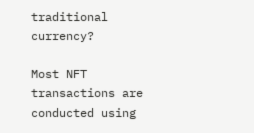traditional currency?

Most NFT transactions are conducted using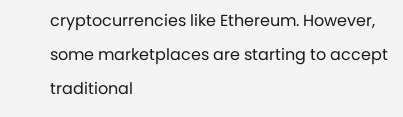cryptocurrencies like Ethereum. However, some marketplaces are starting to accept traditional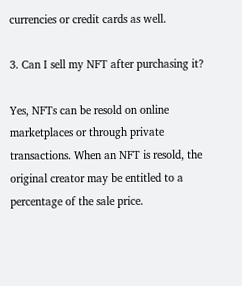currencies or credit cards as well.

3. Can I sell my NFT after purchasing it?

Yes, NFTs can be resold on online marketplaces or through private transactions. When an NFT is resold, the original creator may be entitled to a percentage of the sale price.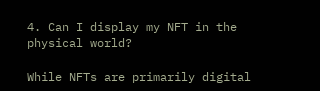4. Can I display my NFT in the physical world?

While NFTs are primarily digital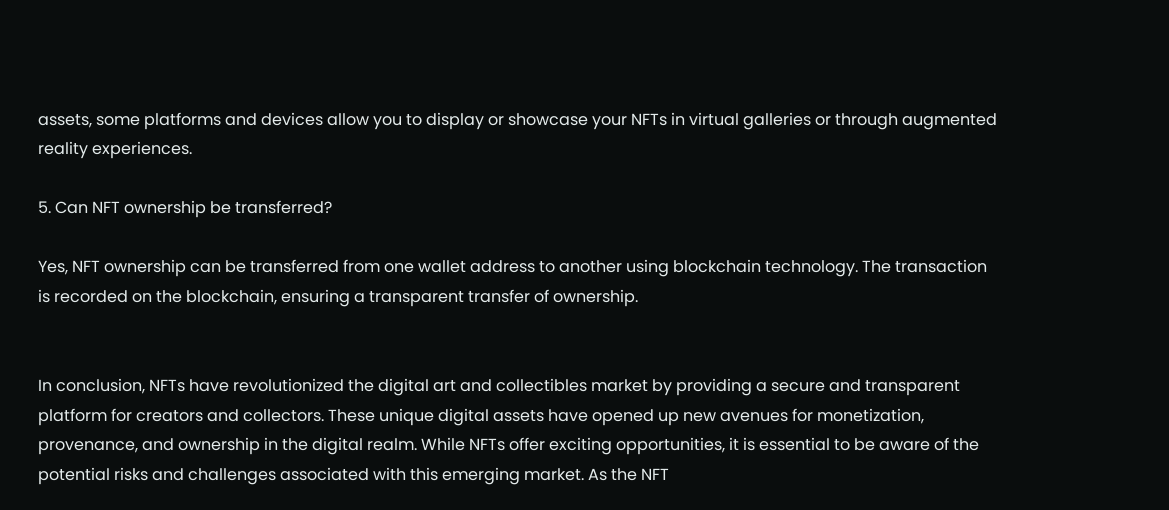assets, some platforms and devices allow you to display or showcase your NFTs in virtual galleries or through augmented reality experiences.

5. Can NFT ownership be transferred?

Yes, NFT ownership can be transferred from one wallet address to another using blockchain technology. The transaction is recorded on the blockchain, ensuring a transparent transfer of ownership.


In conclusion, NFTs have revolutionized the digital art and collectibles market by providing a secure and transparent platform for creators and collectors. These unique digital assets have opened up new avenues for monetization, provenance, and ownership in the digital realm. While NFTs offer exciting opportunities, it is essential to be aware of the potential risks and challenges associated with this emerging market. As the NFT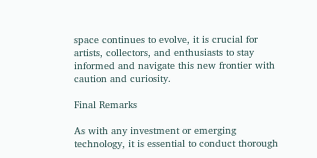space continues to evolve, it is crucial for artists, collectors, and enthusiasts to stay informed and navigate this new frontier with caution and curiosity.

Final Remarks

As with any investment or emerging technology, it is essential to conduct thorough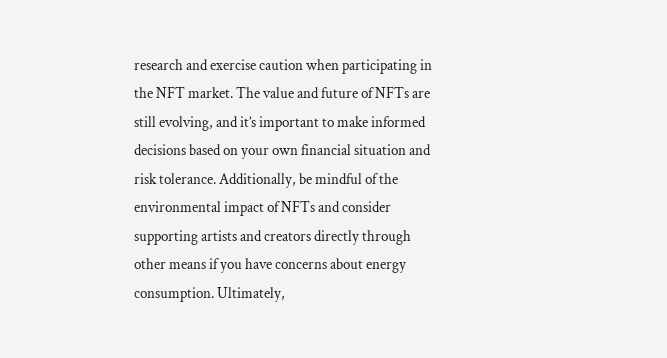research and exercise caution when participating in the NFT market. The value and future of NFTs are still evolving, and it’s important to make informed decisions based on your own financial situation and risk tolerance. Additionally, be mindful of the environmental impact of NFTs and consider supporting artists and creators directly through other means if you have concerns about energy consumption. Ultimately,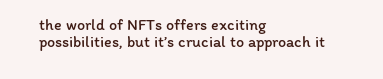the world of NFTs offers exciting possibilities, but it’s crucial to approach it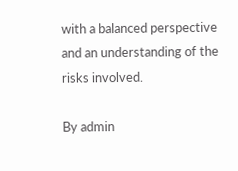with a balanced perspective and an understanding of the risks involved.

By admin